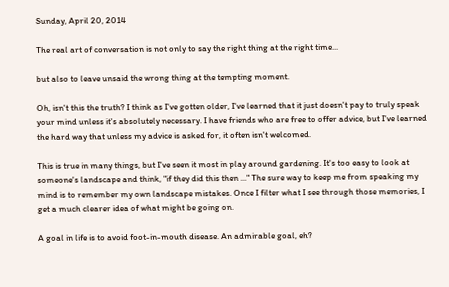Sunday, April 20, 2014

The real art of conversation is not only to say the right thing at the right time...

but also to leave unsaid the wrong thing at the tempting moment.

Oh, isn't this the truth? I think as I've gotten older, I've learned that it just doesn't pay to truly speak your mind unless it's absolutely necessary. I have friends who are free to offer advice, but I've learned the hard way that unless my advice is asked for, it often isn't welcomed.

This is true in many things, but I've seen it most in play around gardening. It's too easy to look at someone's landscape and think, "if they did this then ..." The sure way to keep me from speaking my mind is to remember my own landscape mistakes. Once I filter what I see through those memories, I get a much clearer idea of what might be going on.

A goal in life is to avoid foot-in-mouth disease. An admirable goal, eh?